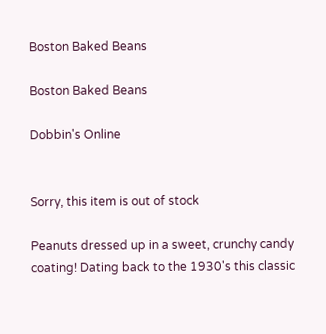Boston Baked Beans

Boston Baked Beans

Dobbin's Online


Sorry, this item is out of stock

Peanuts dressed up in a sweet, crunchy candy coating! Dating back to the 1930's this classic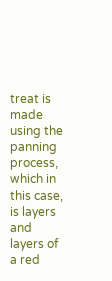treat is made using the panning process, which in this case, is layers and layers of a red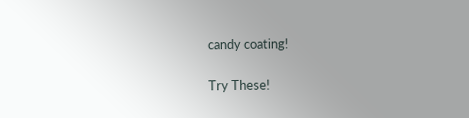candy coating!

Try These!